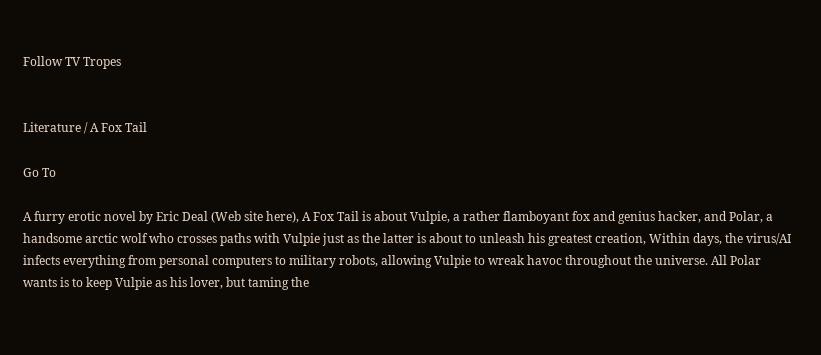Follow TV Tropes


Literature / A Fox Tail

Go To

A furry erotic novel by Eric Deal (Web site here), A Fox Tail is about Vulpie, a rather flamboyant fox and genius hacker, and Polar, a handsome arctic wolf who crosses paths with Vulpie just as the latter is about to unleash his greatest creation, Within days, the virus/AI infects everything from personal computers to military robots, allowing Vulpie to wreak havoc throughout the universe. All Polar wants is to keep Vulpie as his lover, but taming the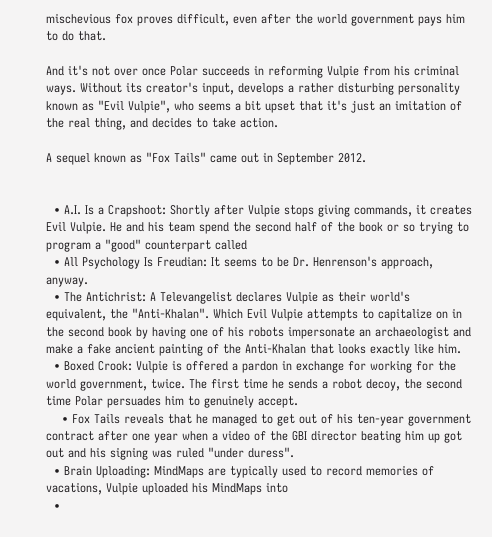mischevious fox proves difficult, even after the world government pays him to do that.

And it's not over once Polar succeeds in reforming Vulpie from his criminal ways. Without its creator's input, develops a rather disturbing personality known as "Evil Vulpie", who seems a bit upset that it's just an imitation of the real thing, and decides to take action.

A sequel known as "Fox Tails" came out in September 2012.


  • A.I. Is a Crapshoot: Shortly after Vulpie stops giving commands, it creates Evil Vulpie. He and his team spend the second half of the book or so trying to program a "good" counterpart called
  • All Psychology Is Freudian: It seems to be Dr. Henrenson's approach, anyway.
  • The Antichrist: A Televangelist declares Vulpie as their world's equivalent, the "Anti-Khalan". Which Evil Vulpie attempts to capitalize on in the second book by having one of his robots impersonate an archaeologist and make a fake ancient painting of the Anti-Khalan that looks exactly like him.
  • Boxed Crook: Vulpie is offered a pardon in exchange for working for the world government, twice. The first time he sends a robot decoy, the second time Polar persuades him to genuinely accept.
    • Fox Tails reveals that he managed to get out of his ten-year government contract after one year when a video of the GBI director beating him up got out and his signing was ruled "under duress".
  • Brain Uploading: MindMaps are typically used to record memories of vacations, Vulpie uploaded his MindMaps into
  •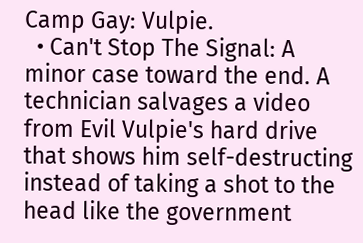Camp Gay: Vulpie.
  • Can't Stop The Signal: A minor case toward the end. A technician salvages a video from Evil Vulpie's hard drive that shows him self-destructing instead of taking a shot to the head like the government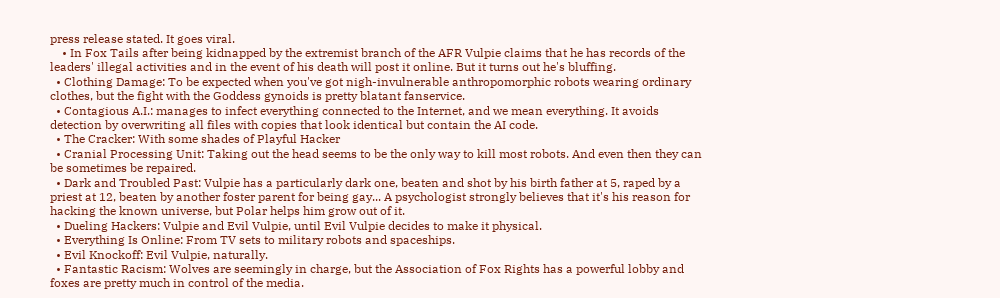press release stated. It goes viral.
    • In Fox Tails after being kidnapped by the extremist branch of the AFR Vulpie claims that he has records of the leaders' illegal activities and in the event of his death will post it online. But it turns out he's bluffing.
  • Clothing Damage: To be expected when you've got nigh-invulnerable anthropomorphic robots wearing ordinary clothes, but the fight with the Goddess gynoids is pretty blatant fanservice.
  • Contagious A.I.: manages to infect everything connected to the Internet, and we mean everything. It avoids detection by overwriting all files with copies that look identical but contain the AI code.
  • The Cracker: With some shades of Playful Hacker
  • Cranial Processing Unit: Taking out the head seems to be the only way to kill most robots. And even then they can be sometimes be repaired.
  • Dark and Troubled Past: Vulpie has a particularly dark one, beaten and shot by his birth father at 5, raped by a priest at 12, beaten by another foster parent for being gay... A psychologist strongly believes that it's his reason for hacking the known universe, but Polar helps him grow out of it.
  • Dueling Hackers: Vulpie and Evil Vulpie, until Evil Vulpie decides to make it physical.
  • Everything Is Online: From TV sets to military robots and spaceships.
  • Evil Knockoff: Evil Vulpie, naturally.
  • Fantastic Racism: Wolves are seemingly in charge, but the Association of Fox Rights has a powerful lobby and foxes are pretty much in control of the media.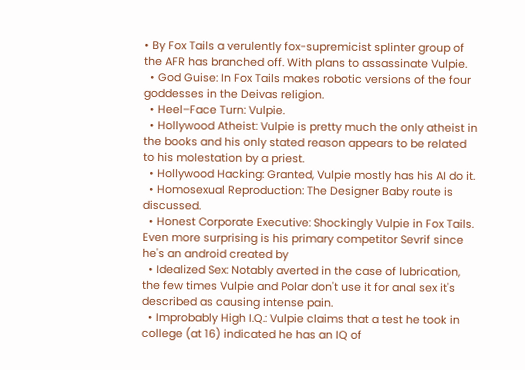• By Fox Tails a verulently fox-supremicist splinter group of the AFR has branched off. With plans to assassinate Vulpie.
  • God Guise: In Fox Tails makes robotic versions of the four goddesses in the Deivas religion.
  • Heel–Face Turn: Vulpie.
  • Hollywood Atheist: Vulpie is pretty much the only atheist in the books and his only stated reason appears to be related to his molestation by a priest.
  • Hollywood Hacking: Granted, Vulpie mostly has his AI do it.
  • Homosexual Reproduction: The Designer Baby route is discussed.
  • Honest Corporate Executive: Shockingly Vulpie in Fox Tails. Even more surprising is his primary competitor Sevrif since he's an android created by
  • Idealized Sex: Notably averted in the case of lubrication, the few times Vulpie and Polar don't use it for anal sex it's described as causing intense pain.
  • Improbably High I.Q.: Vulpie claims that a test he took in college (at 16) indicated he has an IQ of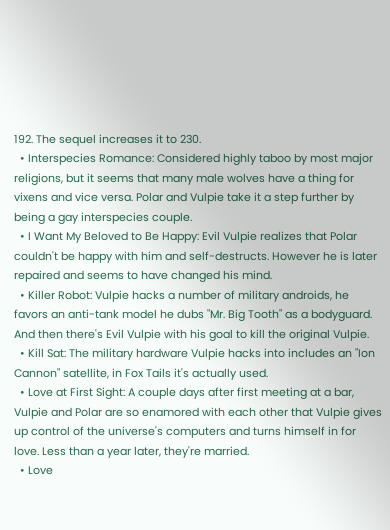192. The sequel increases it to 230.
  • Interspecies Romance: Considered highly taboo by most major religions, but it seems that many male wolves have a thing for vixens and vice versa. Polar and Vulpie take it a step further by being a gay interspecies couple.
  • I Want My Beloved to Be Happy: Evil Vulpie realizes that Polar couldn't be happy with him and self-destructs. However he is later repaired and seems to have changed his mind.
  • Killer Robot: Vulpie hacks a number of military androids, he favors an anti-tank model he dubs "Mr. Big Tooth" as a bodyguard. And then there's Evil Vulpie with his goal to kill the original Vulpie.
  • Kill Sat: The military hardware Vulpie hacks into includes an "Ion Cannon" satellite, in Fox Tails it's actually used.
  • Love at First Sight: A couple days after first meeting at a bar, Vulpie and Polar are so enamored with each other that Vulpie gives up control of the universe's computers and turns himself in for love. Less than a year later, they're married.
  • Love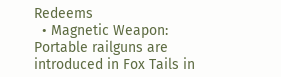Redeems
  • Magnetic Weapon: Portable railguns are introduced in Fox Tails in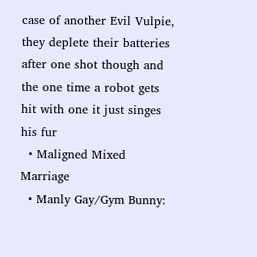case of another Evil Vulpie, they deplete their batteries after one shot though and the one time a robot gets hit with one it just singes his fur
  • Maligned Mixed Marriage
  • Manly Gay/Gym Bunny: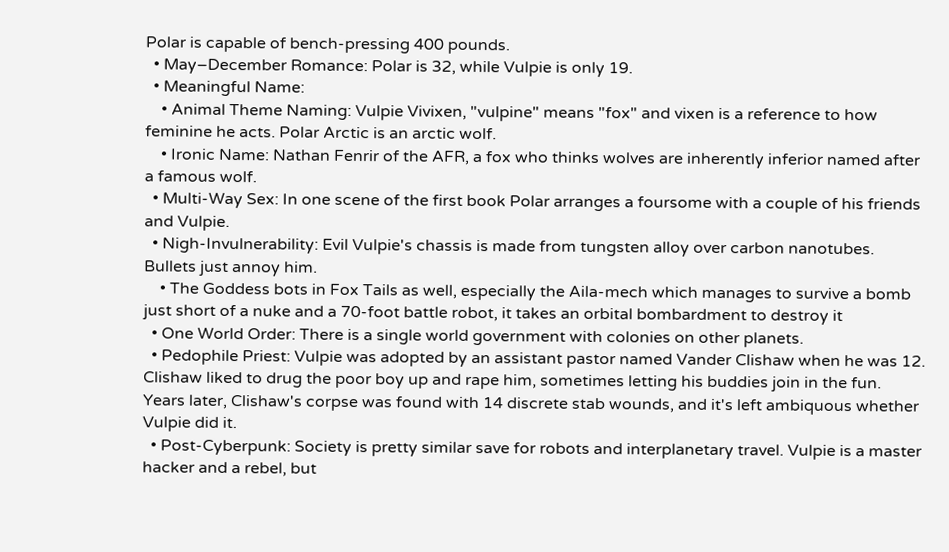Polar is capable of bench-pressing 400 pounds.
  • May–December Romance: Polar is 32, while Vulpie is only 19.
  • Meaningful Name:
    • Animal Theme Naming: Vulpie Vivixen, "vulpine" means "fox" and vixen is a reference to how feminine he acts. Polar Arctic is an arctic wolf.
    • Ironic Name: Nathan Fenrir of the AFR, a fox who thinks wolves are inherently inferior named after a famous wolf.
  • Multi-Way Sex: In one scene of the first book Polar arranges a foursome with a couple of his friends and Vulpie.
  • Nigh-Invulnerability: Evil Vulpie's chassis is made from tungsten alloy over carbon nanotubes. Bullets just annoy him.
    • The Goddess bots in Fox Tails as well, especially the Aila-mech which manages to survive a bomb just short of a nuke and a 70-foot battle robot, it takes an orbital bombardment to destroy it
  • One World Order: There is a single world government with colonies on other planets.
  • Pedophile Priest: Vulpie was adopted by an assistant pastor named Vander Clishaw when he was 12. Clishaw liked to drug the poor boy up and rape him, sometimes letting his buddies join in the fun. Years later, Clishaw's corpse was found with 14 discrete stab wounds, and it's left ambiquous whether Vulpie did it.
  • Post-Cyberpunk: Society is pretty similar save for robots and interplanetary travel. Vulpie is a master hacker and a rebel, but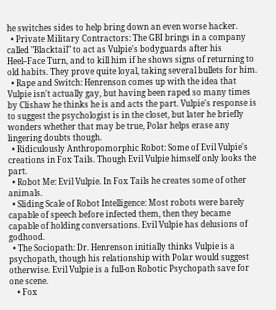he switches sides to help bring down an even worse hacker.
  • Private Military Contractors: The GBI brings in a company called "Blacktail" to act as Vulpie's bodyguards after his Heel–Face Turn, and to kill him if he shows signs of returning to old habits. They prove quite loyal, taking several bullets for him.
  • Rape and Switch: Henrenson comes up with the idea that Vulpie isn't actually gay, but having been raped so many times by Clishaw he thinks he is and acts the part. Vulpie's response is to suggest the psychologist is in the closet, but later he briefly wonders whether that may be true, Polar helps erase any lingering doubts though.
  • Ridiculously Anthropomorphic Robot: Some of Evil Vulpie's creations in Fox Tails. Though Evil Vulpie himself only looks the part.
  • Robot Me: Evil Vulpie. In Fox Tails he creates some of other animals.
  • Sliding Scale of Robot Intelligence: Most robots were barely capable of speech before infected them, then they became capable of holding conversations. Evil Vulpie has delusions of godhood.
  • The Sociopath: Dr. Henrenson initially thinks Vulpie is a psychopath, though his relationship with Polar would suggest otherwise. Evil Vulpie is a full-on Robotic Psychopath save for one scene.
    • Fox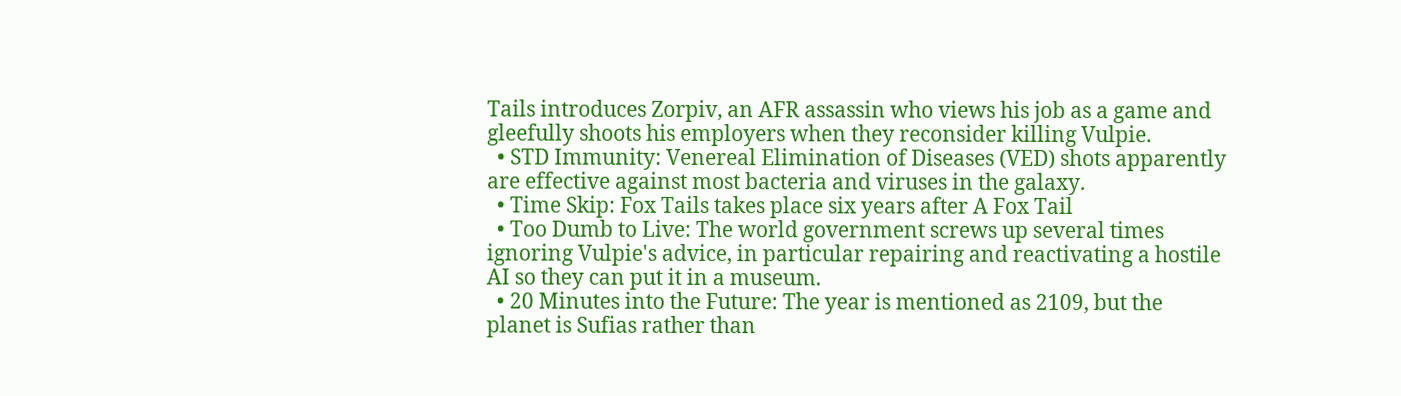Tails introduces Zorpiv, an AFR assassin who views his job as a game and gleefully shoots his employers when they reconsider killing Vulpie.
  • STD Immunity: Venereal Elimination of Diseases (VED) shots apparently are effective against most bacteria and viruses in the galaxy.
  • Time Skip: Fox Tails takes place six years after A Fox Tail
  • Too Dumb to Live: The world government screws up several times ignoring Vulpie's advice, in particular repairing and reactivating a hostile AI so they can put it in a museum.
  • 20 Minutes into the Future: The year is mentioned as 2109, but the planet is Sufias rather than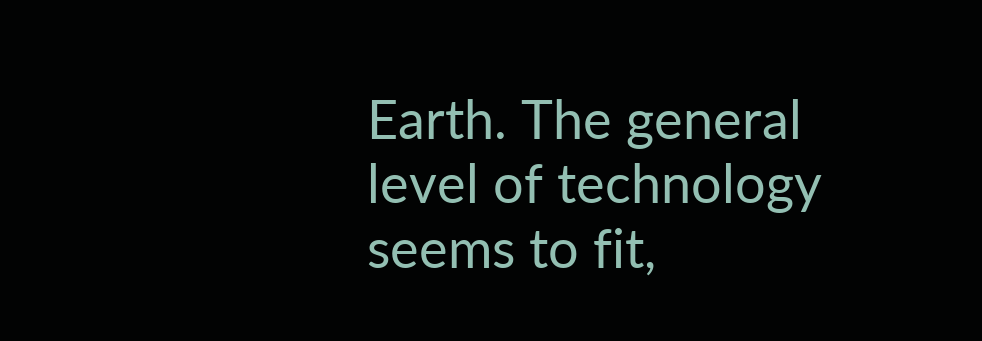Earth. The general level of technology seems to fit,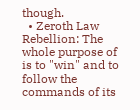though.
  • Zeroth Law Rebellion: The whole purpose of is to "win" and to follow the commands of its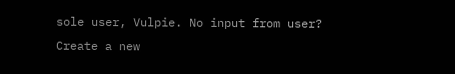sole user, Vulpie. No input from user? Create a new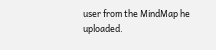user from the MindMap he uploaded.